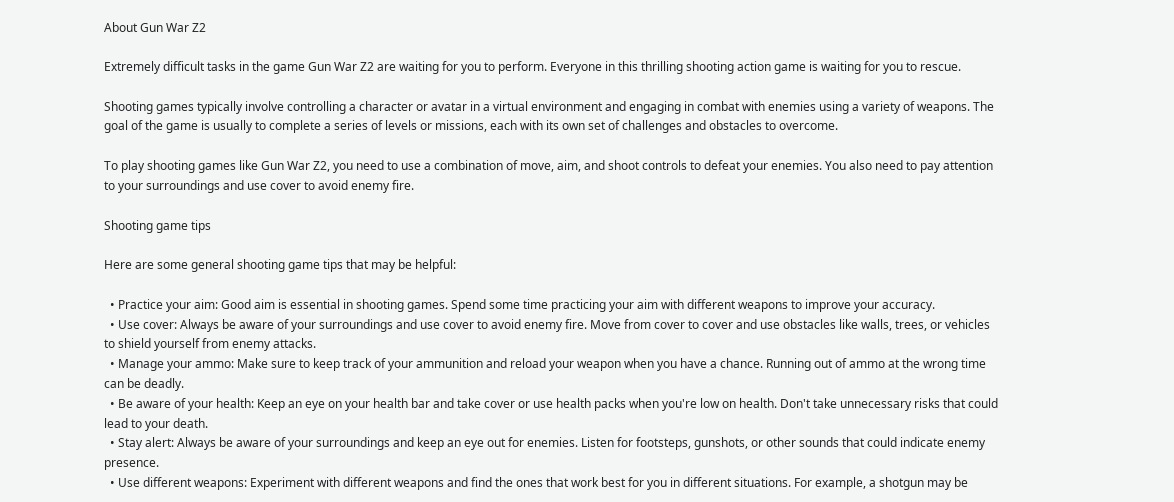About Gun War Z2

Extremely difficult tasks in the game Gun War Z2 are waiting for you to perform. Everyone in this thrilling shooting action game is waiting for you to rescue.

Shooting games typically involve controlling a character or avatar in a virtual environment and engaging in combat with enemies using a variety of weapons. The goal of the game is usually to complete a series of levels or missions, each with its own set of challenges and obstacles to overcome.

To play shooting games like Gun War Z2, you need to use a combination of move, aim, and shoot controls to defeat your enemies. You also need to pay attention to your surroundings and use cover to avoid enemy fire.

Shooting game tips

Here are some general shooting game tips that may be helpful:

  • Practice your aim: Good aim is essential in shooting games. Spend some time practicing your aim with different weapons to improve your accuracy.
  • Use cover: Always be aware of your surroundings and use cover to avoid enemy fire. Move from cover to cover and use obstacles like walls, trees, or vehicles to shield yourself from enemy attacks.
  • Manage your ammo: Make sure to keep track of your ammunition and reload your weapon when you have a chance. Running out of ammo at the wrong time can be deadly.
  • Be aware of your health: Keep an eye on your health bar and take cover or use health packs when you're low on health. Don't take unnecessary risks that could lead to your death.
  • Stay alert: Always be aware of your surroundings and keep an eye out for enemies. Listen for footsteps, gunshots, or other sounds that could indicate enemy presence.
  • Use different weapons: Experiment with different weapons and find the ones that work best for you in different situations. For example, a shotgun may be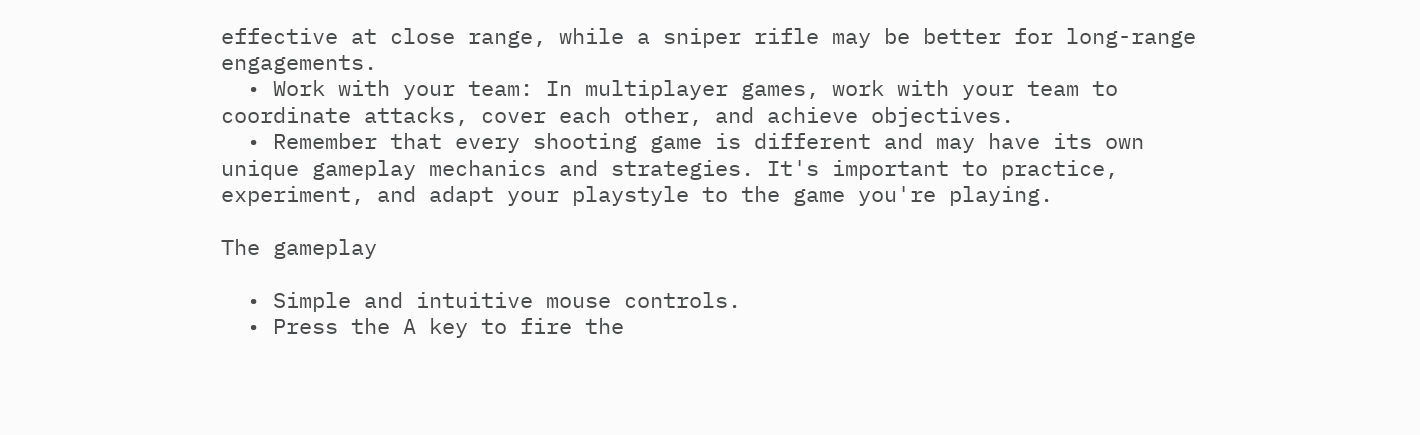effective at close range, while a sniper rifle may be better for long-range engagements.
  • Work with your team: In multiplayer games, work with your team to coordinate attacks, cover each other, and achieve objectives.
  • Remember that every shooting game is different and may have its own unique gameplay mechanics and strategies. It's important to practice, experiment, and adapt your playstyle to the game you're playing.

The gameplay

  • Simple and intuitive mouse controls.
  • Press the A key to fire the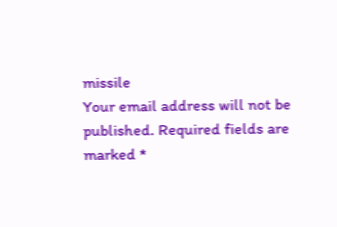missile
Your email address will not be published. Required fields are marked *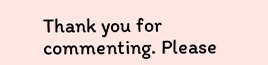Thank you for commenting. Please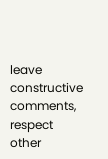leave constructive comments, respect other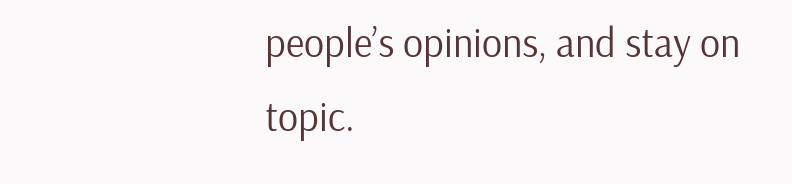people’s opinions, and stay on topic.